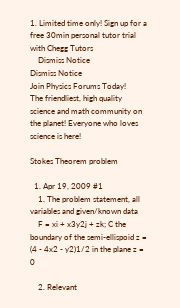1. Limited time only! Sign up for a free 30min personal tutor trial with Chegg Tutors
    Dismiss Notice
Dismiss Notice
Join Physics Forums Today!
The friendliest, high quality science and math community on the planet! Everyone who loves science is here!

Stokes Theorem problem

  1. Apr 19, 2009 #1
    1. The problem statement, all variables and given/known data
    F = xi + x3y2j + zk; C the boundary of the semi-ellispoid z = (4 - 4x2 - y2)1/2 in the plane z = 0

    2. Relevant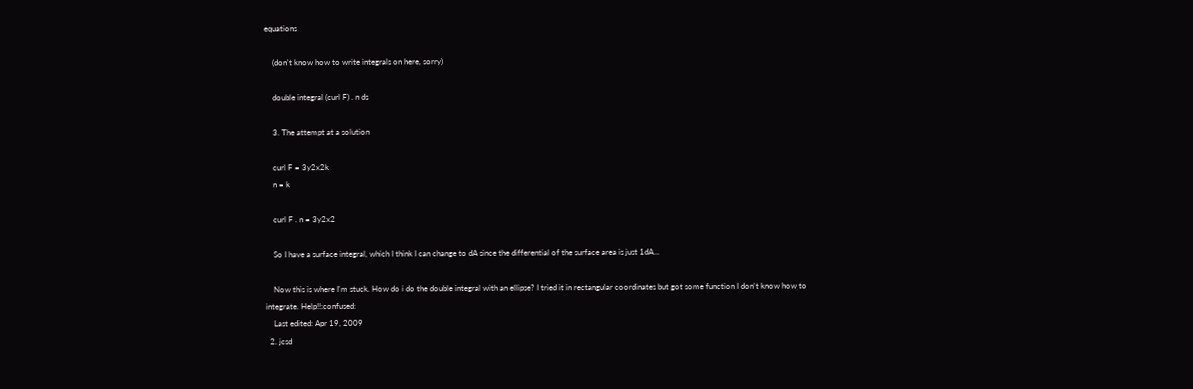equations

    (don't know how to write integrals on here, sorry)

    double integral (curl F) . n ds

    3. The attempt at a solution

    curl F = 3y2x2k
    n = k

    curl F . n = 3y2x2

    So I have a surface integral, which I think I can change to dA since the differential of the surface area is just 1dA...

    Now this is where I'm stuck. How do i do the double integral with an ellipse? I tried it in rectangular coordinates but got some function I don't know how to integrate. Help!!:confused:
    Last edited: Apr 19, 2009
  2. jcsd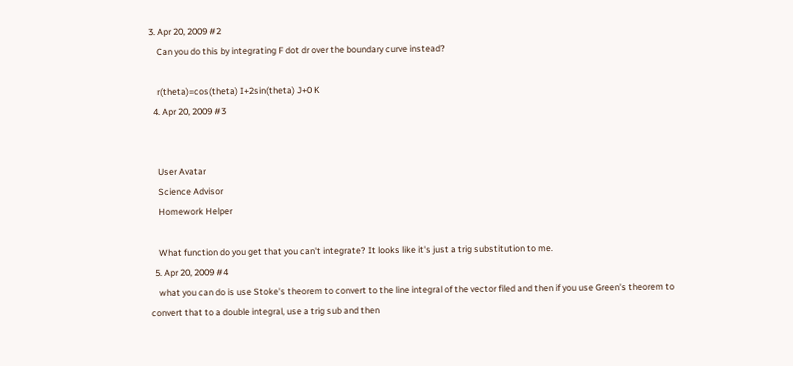3. Apr 20, 2009 #2
    Can you do this by integrating F dot dr over the boundary curve instead?

    r(theta)=cos(theta) I+2sin(theta) J+0 K
  4. Apr 20, 2009 #3


    User Avatar
    Science Advisor
    Homework Helper

    What function do you get that you can't integrate? It looks like it's just a trig substitution to me.
  5. Apr 20, 2009 #4
    what you can do is use Stoke's theorem to convert to the line integral of the vector filed and then if you use Green's theorem to convert that to a double integral, use a trig sub and then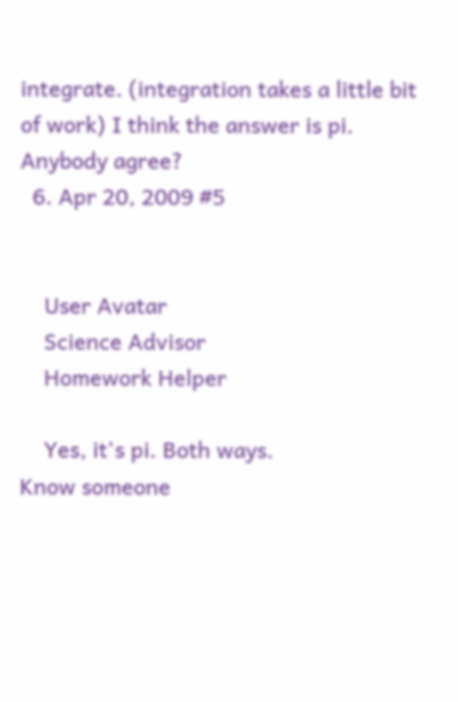integrate. (integration takes a little bit of work) I think the answer is pi. Anybody agree?
  6. Apr 20, 2009 #5


    User Avatar
    Science Advisor
    Homework Helper

    Yes, it's pi. Both ways.
Know someone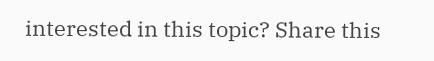interested in this topic? Share this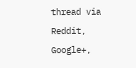thread via Reddit, Google+,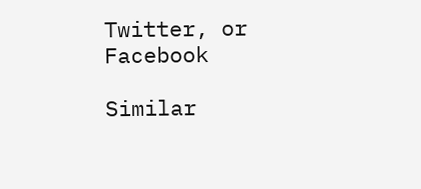Twitter, or Facebook

Similar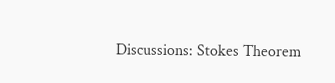Discussions: Stokes Theorem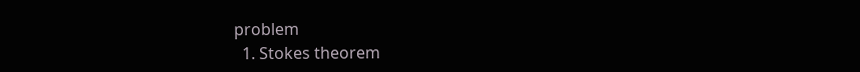problem
  1. Stokes theorem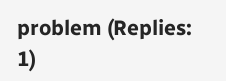problem (Replies: 1)